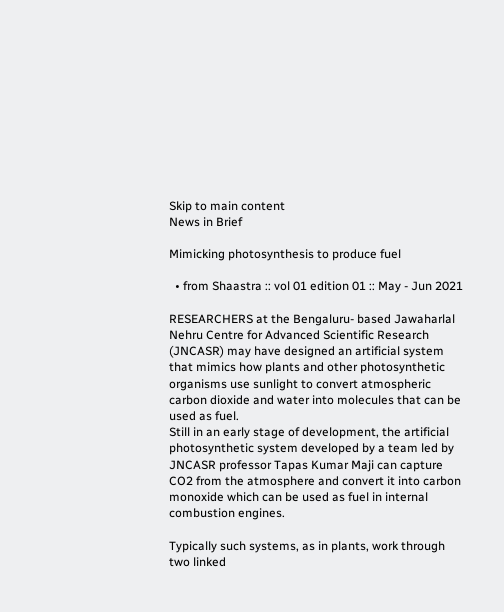Skip to main content
News in Brief

Mimicking photosynthesis to produce fuel

  • from Shaastra :: vol 01 edition 01 :: May - Jun 2021

RESEARCHERS at the Bengaluru- based Jawaharlal Nehru Centre for Advanced Scientific Research (JNCASR) may have designed an artificial system that mimics how plants and other photosynthetic organisms use sunlight to convert atmospheric carbon dioxide and water into molecules that can be used as fuel.
Still in an early stage of development, the artificial photosynthetic system developed by a team led by JNCASR professor Tapas Kumar Maji can capture CO2 from the atmosphere and convert it into carbon monoxide which can be used as fuel in internal combustion engines.

Typically such systems, as in plants, work through two linked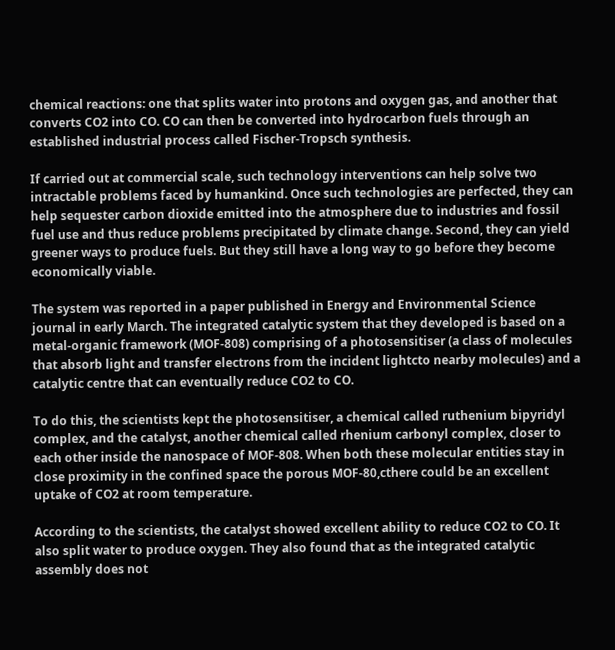chemical reactions: one that splits water into protons and oxygen gas, and another that converts CO2 into CO. CO can then be converted into hydrocarbon fuels through an established industrial process called Fischer-Tropsch synthesis.

If carried out at commercial scale, such technology interventions can help solve two intractable problems faced by humankind. Once such technologies are perfected, they can help sequester carbon dioxide emitted into the atmosphere due to industries and fossil fuel use and thus reduce problems precipitated by climate change. Second, they can yield greener ways to produce fuels. But they still have a long way to go before they become economically viable.

The system was reported in a paper published in Energy and Environmental Science journal in early March. The integrated catalytic system that they developed is based on a metal-organic framework (MOF-808) comprising of a photosensitiser (a class of molecules that absorb light and transfer electrons from the incident lightcto nearby molecules) and a catalytic centre that can eventually reduce CO2 to CO.

To do this, the scientists kept the photosensitiser, a chemical called ruthenium bipyridyl complex, and the catalyst, another chemical called rhenium carbonyl complex, closer to each other inside the nanospace of MOF-808. When both these molecular entities stay in close proximity in the confined space the porous MOF-80,cthere could be an excellent uptake of CO2 at room temperature.

According to the scientists, the catalyst showed excellent ability to reduce CO2 to CO. It also split water to produce oxygen. They also found that as the integrated catalytic assembly does not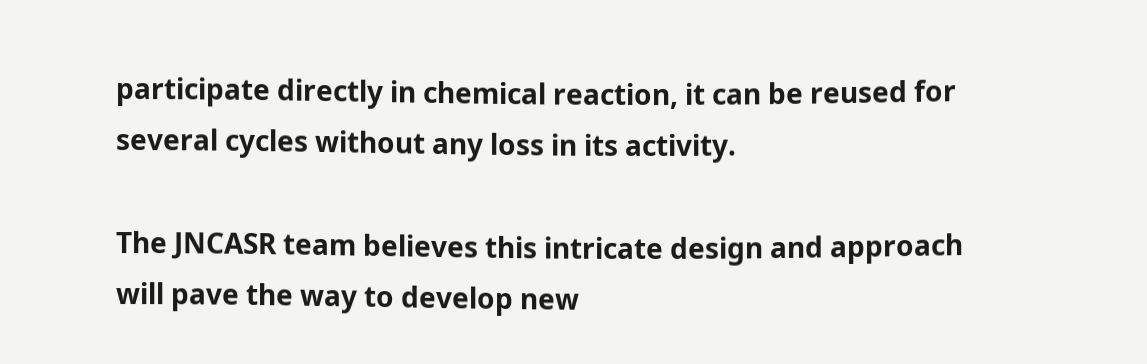participate directly in chemical reaction, it can be reused for several cycles without any loss in its activity.

The JNCASR team believes this intricate design and approach will pave the way to develop new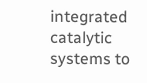integrated catalytic systems to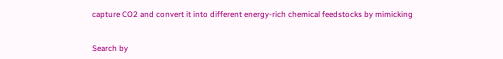capture CO2 and convert it into different energy-rich chemical feedstocks by mimicking


Search by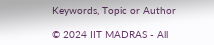Keywords, Topic or Author

© 2024 IIT MADRAS - All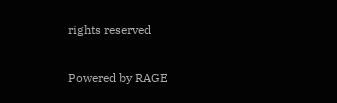rights reserved

Powered by RAGE